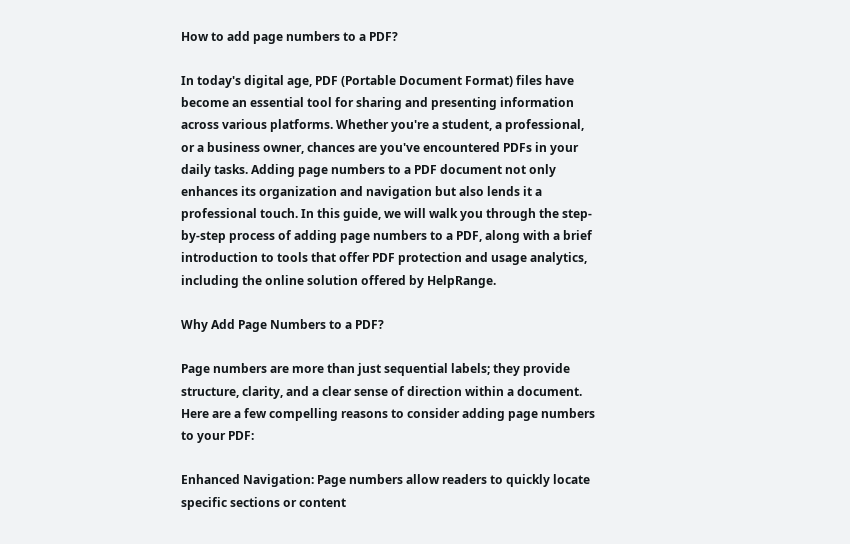How to add page numbers to a PDF?

In today's digital age, PDF (Portable Document Format) files have become an essential tool for sharing and presenting information across various platforms. Whether you're a student, a professional, or a business owner, chances are you've encountered PDFs in your daily tasks. Adding page numbers to a PDF document not only enhances its organization and navigation but also lends it a professional touch. In this guide, we will walk you through the step-by-step process of adding page numbers to a PDF, along with a brief introduction to tools that offer PDF protection and usage analytics, including the online solution offered by HelpRange.

Why Add Page Numbers to a PDF?

Page numbers are more than just sequential labels; they provide structure, clarity, and a clear sense of direction within a document. Here are a few compelling reasons to consider adding page numbers to your PDF:

Enhanced Navigation: Page numbers allow readers to quickly locate specific sections or content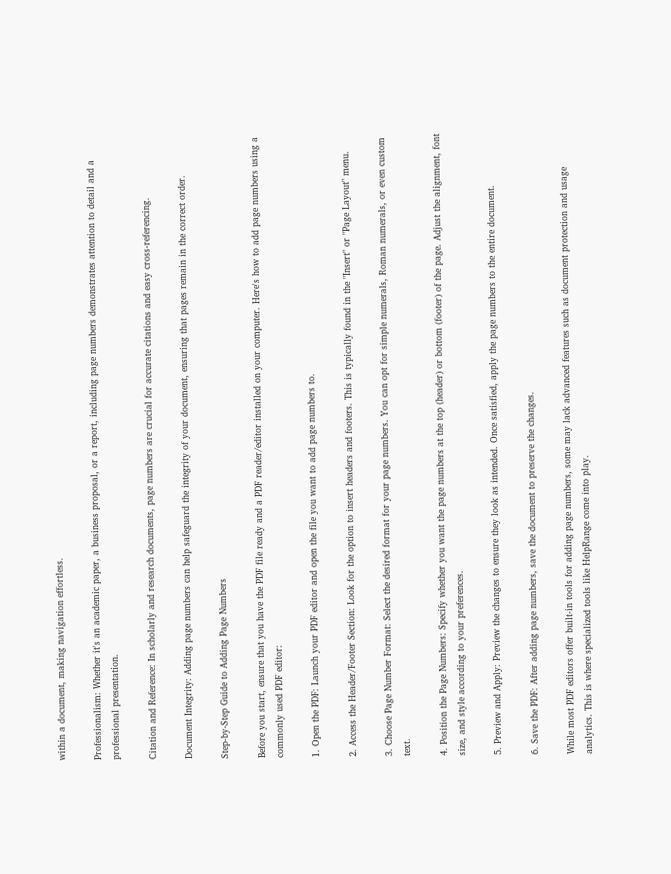within a document, making navigation effortless.

Professionalism: Whether it's an academic paper, a business proposal, or a report, including page numbers demonstrates attention to detail and a professional presentation.

Citation and Reference: In scholarly and research documents, page numbers are crucial for accurate citations and easy cross-referencing.

Document Integrity: Adding page numbers can help safeguard the integrity of your document, ensuring that pages remain in the correct order.

Step-by-Step Guide to Adding Page Numbers

Before you start, ensure that you have the PDF file ready and a PDF reader/editor installed on your computer. Here's how to add page numbers using a commonly used PDF editor:

1. Open the PDF: Launch your PDF editor and open the file you want to add page numbers to.

2. Access the Header/Footer Section: Look for the option to insert headers and footers. This is typically found in the "Insert" or "Page Layout" menu.

3. Choose Page Number Format: Select the desired format for your page numbers. You can opt for simple numerals, Roman numerals, or even custom text.

4. Position the Page Numbers: Specify whether you want the page numbers at the top (header) or bottom (footer) of the page. Adjust the alignment, font size, and style according to your preferences.

5. Preview and Apply: Preview the changes to ensure they look as intended. Once satisfied, apply the page numbers to the entire document.

6. Save the PDF: After adding page numbers, save the document to preserve the changes.

While most PDF editors offer built-in tools for adding page numbers, some may lack advanced features such as document protection and usage analytics. This is where specialized tools like HelpRange come into play.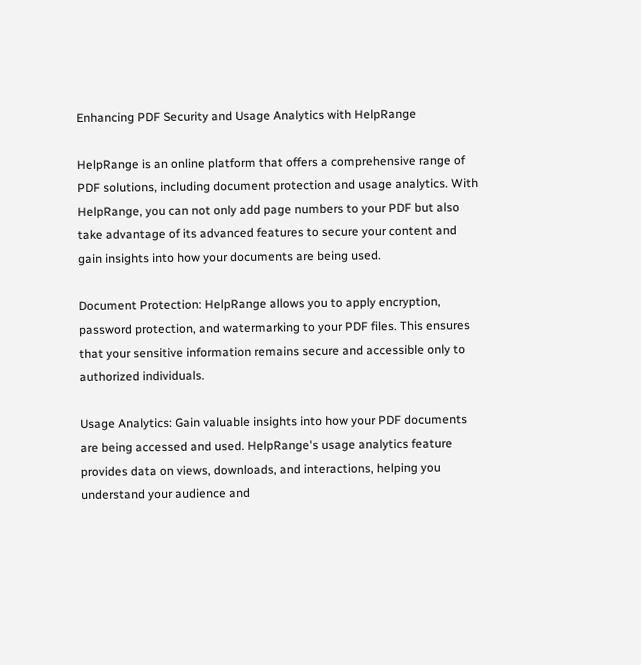Enhancing PDF Security and Usage Analytics with HelpRange

HelpRange is an online platform that offers a comprehensive range of PDF solutions, including document protection and usage analytics. With HelpRange, you can not only add page numbers to your PDF but also take advantage of its advanced features to secure your content and gain insights into how your documents are being used.

Document Protection: HelpRange allows you to apply encryption, password protection, and watermarking to your PDF files. This ensures that your sensitive information remains secure and accessible only to authorized individuals.

Usage Analytics: Gain valuable insights into how your PDF documents are being accessed and used. HelpRange's usage analytics feature provides data on views, downloads, and interactions, helping you understand your audience and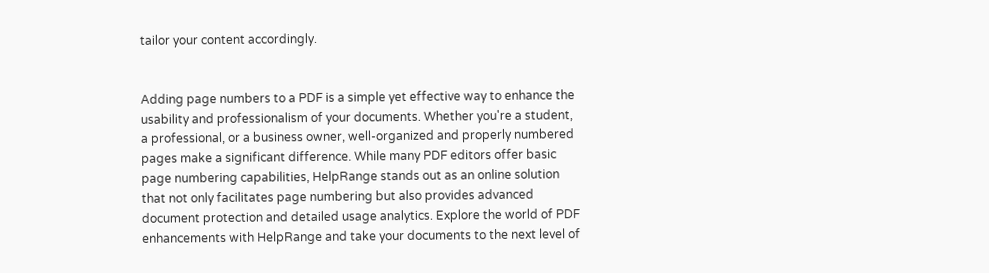tailor your content accordingly.


Adding page numbers to a PDF is a simple yet effective way to enhance the usability and professionalism of your documents. Whether you're a student, a professional, or a business owner, well-organized and properly numbered pages make a significant difference. While many PDF editors offer basic page numbering capabilities, HelpRange stands out as an online solution that not only facilitates page numbering but also provides advanced document protection and detailed usage analytics. Explore the world of PDF enhancements with HelpRange and take your documents to the next level of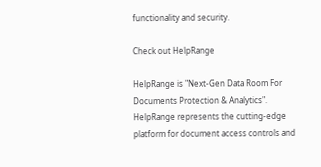functionality and security.

Check out HelpRange

HelpRange is "Next-Gen Data Room For Documents Protection & Analytics". HelpRange represents the cutting-edge platform for document access controls and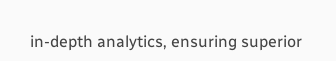in-depth analytics, ensuring superior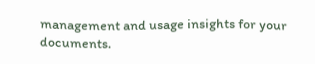management and usage insights for your documents.